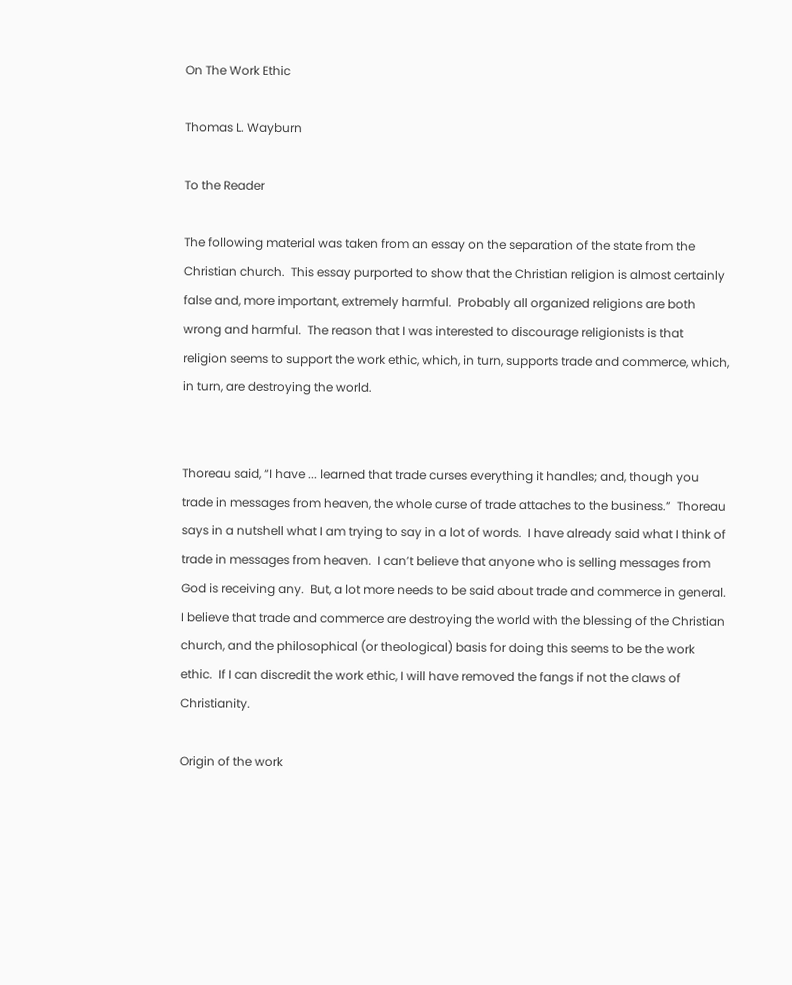On The Work Ethic

Thomas L. Wayburn

To the Reader

The following material was taken from an essay on the separation of the state from the Christian church.  This essay purported to show that the Christian religion is almost certainly false and, more important, extremely harmful.  Probably all organized religions are both wrong and harmful.  The reason that I was interested to discourage religionists is that religion seems to support the work ethic, which, in turn, supports trade and commerce, which, in turn, are destroying the world.


Thoreau said, “I have ... learned that trade curses everything it handles; and, though you trade in messages from heaven, the whole curse of trade attaches to the business.”  Thoreau says in a nutshell what I am trying to say in a lot of words.  I have already said what I think of trade in messages from heaven.  I can’t believe that anyone who is selling messages from God is receiving any.  But, a lot more needs to be said about trade and commerce in general.  I believe that trade and commerce are destroying the world with the blessing of the Christian church, and the philosophical (or theological) basis for doing this seems to be the work ethic.  If I can discredit the work ethic, I will have removed the fangs if not the claws of Christianity.

Origin of the work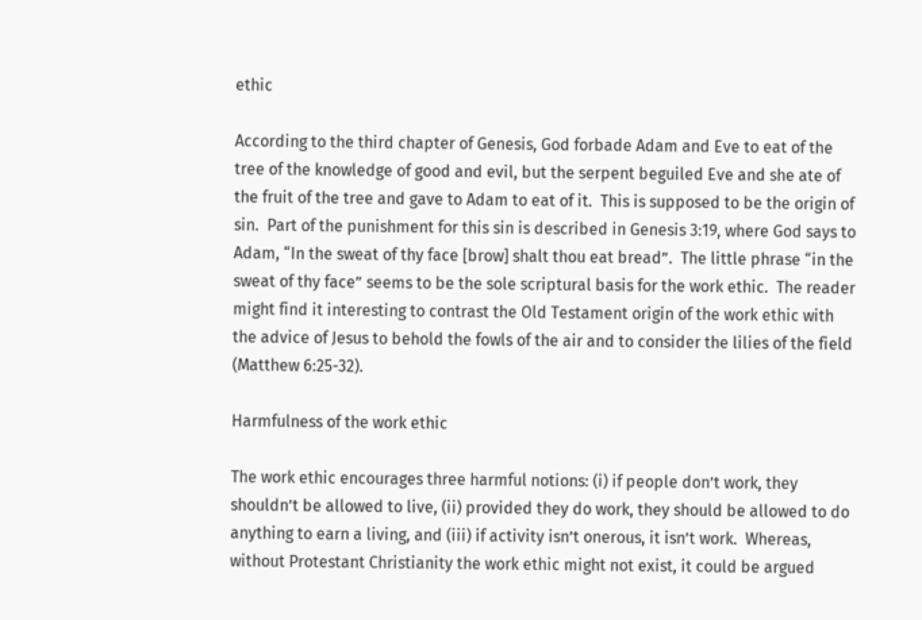ethic

According to the third chapter of Genesis, God forbade Adam and Eve to eat of the tree of the knowledge of good and evil, but the serpent beguiled Eve and she ate of the fruit of the tree and gave to Adam to eat of it.  This is supposed to be the origin of sin.  Part of the punishment for this sin is described in Genesis 3:19, where God says to Adam, “In the sweat of thy face [brow] shalt thou eat bread”.  The little phrase “in the sweat of thy face” seems to be the sole scriptural basis for the work ethic.  The reader might find it interesting to contrast the Old Testament origin of the work ethic with the advice of Jesus to behold the fowls of the air and to consider the lilies of the field (Matthew 6:25-32).

Harmfulness of the work ethic

The work ethic encourages three harmful notions: (i) if people don’t work, they shouldn’t be allowed to live, (ii) provided they do work, they should be allowed to do anything to earn a living, and (iii) if activity isn’t onerous, it isn’t work.  Whereas, without Protestant Christianity the work ethic might not exist, it could be argued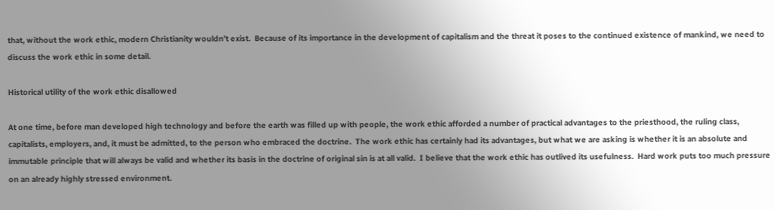that, without the work ethic, modern Christianity wouldn’t exist.  Because of its importance in the development of capitalism and the threat it poses to the continued existence of mankind, we need to discuss the work ethic in some detail.

Historical utility of the work ethic disallowed

At one time, before man developed high technology and before the earth was filled up with people, the work ethic afforded a number of practical advantages to the priesthood, the ruling class, capitalists, employers, and, it must be admitted, to the person who embraced the doctrine.  The work ethic has certainly had its advantages, but what we are asking is whether it is an absolute and immutable principle that will always be valid and whether its basis in the doctrine of original sin is at all valid.  I believe that the work ethic has outlived its usefulness.  Hard work puts too much pressure on an already highly stressed environment.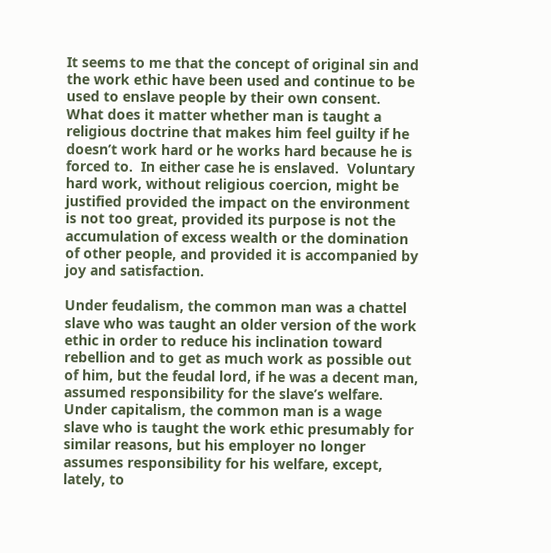It seems to me that the concept of original sin and the work ethic have been used and continue to be used to enslave people by their own consent.  What does it matter whether man is taught a religious doctrine that makes him feel guilty if he doesn’t work hard or he works hard because he is forced to.  In either case he is enslaved.  Voluntary hard work, without religious coercion, might be justified provided the impact on the environment is not too great, provided its purpose is not the accumulation of excess wealth or the domination of other people, and provided it is accompanied by joy and satisfaction.

Under feudalism, the common man was a chattel slave who was taught an older version of the work ethic in order to reduce his inclination toward rebellion and to get as much work as possible out of him, but the feudal lord, if he was a decent man, assumed responsibility for the slave’s welfare.  Under capitalism, the common man is a wage slave who is taught the work ethic presumably for similar reasons, but his employer no longer assumes responsibility for his welfare, except, lately, to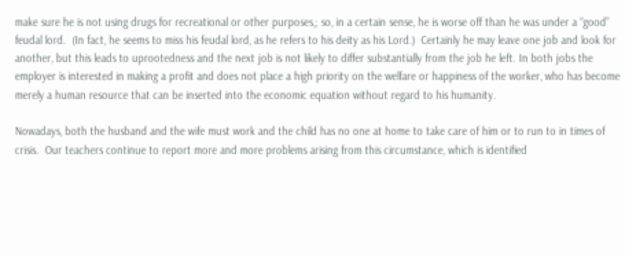make sure he is not using drugs for recreational or other purposes,; so, in a certain sense, he is worse off than he was under a “good” feudal lord.  (In fact, he seems to miss his feudal lord, as he refers to his deity as his Lord.)  Certainly he may leave one job and look for another, but this leads to uprootedness and the next job is not likely to differ substantially from the job he left. In both jobs the employer is interested in making a profit and does not place a high priority on the welfare or happiness of the worker, who has become merely a human resource that can be inserted into the economic equation without regard to his humanity.

Nowadays, both the husband and the wife must work and the child has no one at home to take care of him or to run to in times of crisis.  Our teachers continue to report more and more problems arising from this circumstance, which is identified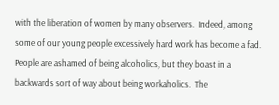with the liberation of women by many observers.  Indeed, among some of our young people excessively hard work has become a fad.  People are ashamed of being alcoholics, but they boast in a backwards sort of way about being workaholics.  The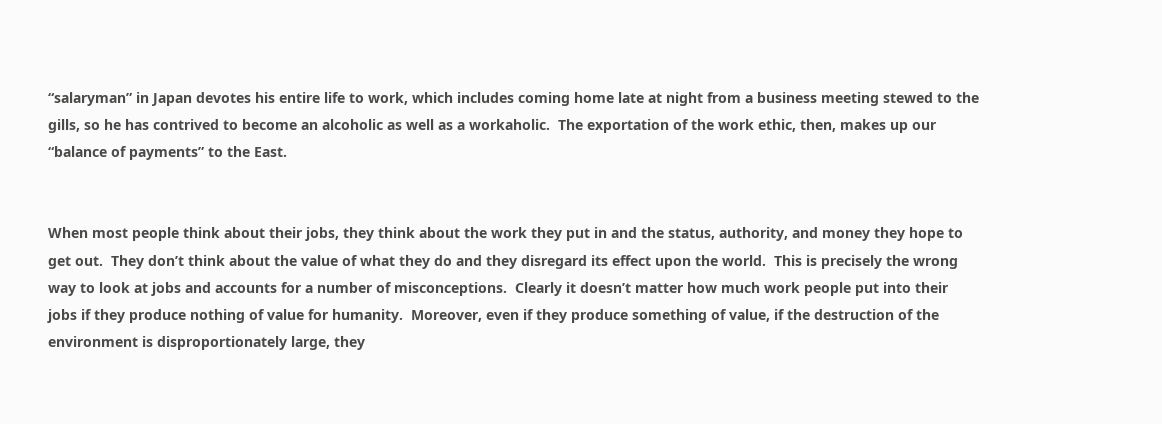“salaryman” in Japan devotes his entire life to work, which includes coming home late at night from a business meeting stewed to the gills, so he has contrived to become an alcoholic as well as a workaholic.  The exportation of the work ethic, then, makes up our “balance of payments” to the East.


When most people think about their jobs, they think about the work they put in and the status, authority, and money they hope to get out.  They don’t think about the value of what they do and they disregard its effect upon the world.  This is precisely the wrong way to look at jobs and accounts for a number of misconceptions.  Clearly it doesn’t matter how much work people put into their jobs if they produce nothing of value for humanity.  Moreover, even if they produce something of value, if the destruction of the environment is disproportionately large, they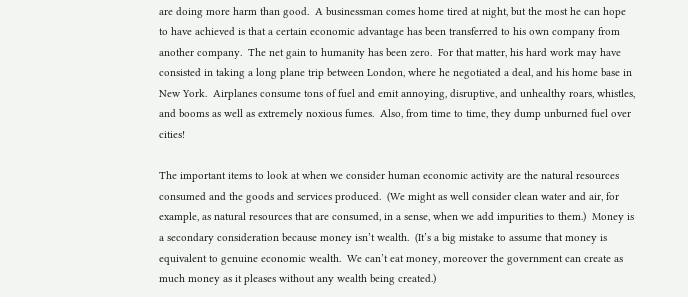are doing more harm than good.  A businessman comes home tired at night, but the most he can hope to have achieved is that a certain economic advantage has been transferred to his own company from another company.  The net gain to humanity has been zero.  For that matter, his hard work may have consisted in taking a long plane trip between London, where he negotiated a deal, and his home base in New York.  Airplanes consume tons of fuel and emit annoying, disruptive, and unhealthy roars, whistles, and booms as well as extremely noxious fumes.  Also, from time to time, they dump unburned fuel over cities!

The important items to look at when we consider human economic activity are the natural resources consumed and the goods and services produced.  (We might as well consider clean water and air, for example, as natural resources that are consumed, in a sense, when we add impurities to them.)  Money is a secondary consideration because money isn’t wealth.  (It’s a big mistake to assume that money is equivalent to genuine economic wealth.  We can’t eat money, moreover the government can create as much money as it pleases without any wealth being created.)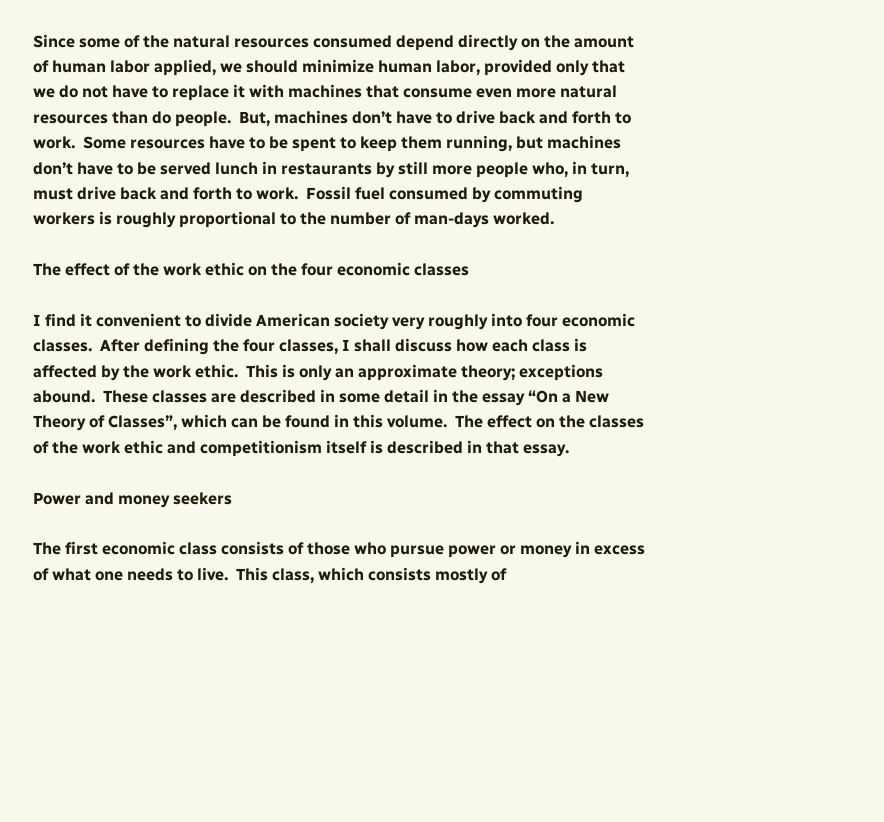Since some of the natural resources consumed depend directly on the amount of human labor applied, we should minimize human labor, provided only that we do not have to replace it with machines that consume even more natural resources than do people.  But, machines don’t have to drive back and forth to work.  Some resources have to be spent to keep them running, but machines don’t have to be served lunch in restaurants by still more people who, in turn, must drive back and forth to work.  Fossil fuel consumed by commuting workers is roughly proportional to the number of man-days worked.

The effect of the work ethic on the four economic classes

I find it convenient to divide American society very roughly into four economic classes.  After defining the four classes, I shall discuss how each class is affected by the work ethic.  This is only an approximate theory; exceptions abound.  These classes are described in some detail in the essay “On a New Theory of Classes”, which can be found in this volume.  The effect on the classes of the work ethic and competitionism itself is described in that essay.

Power and money seekers

The first economic class consists of those who pursue power or money in excess of what one needs to live.  This class, which consists mostly of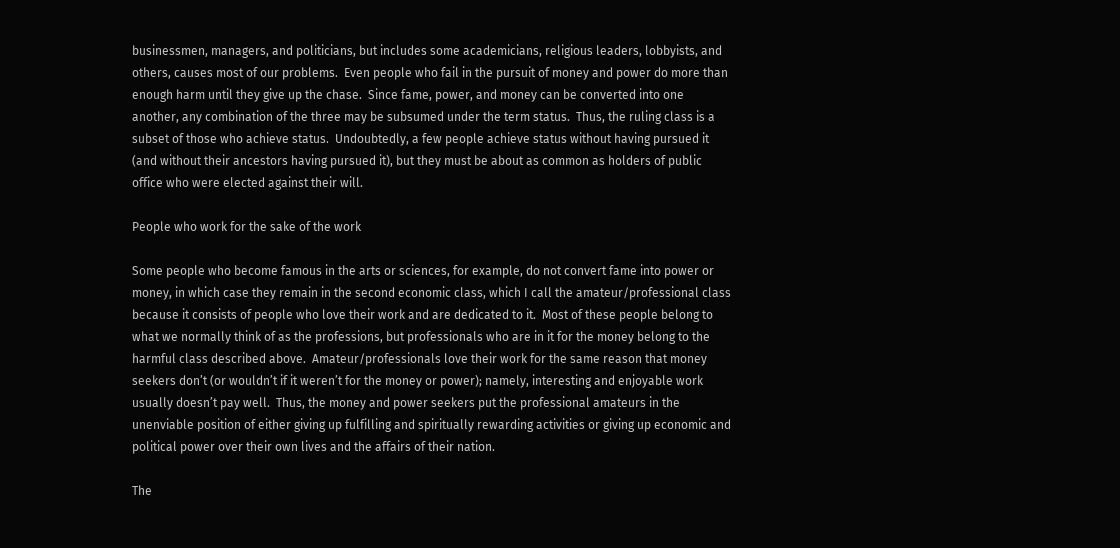businessmen, managers, and politicians, but includes some academicians, religious leaders, lobbyists, and others, causes most of our problems.  Even people who fail in the pursuit of money and power do more than enough harm until they give up the chase.  Since fame, power, and money can be converted into one another, any combination of the three may be subsumed under the term status.  Thus, the ruling class is a subset of those who achieve status.  Undoubtedly, a few people achieve status without having pursued it (and without their ancestors having pursued it), but they must be about as common as holders of public office who were elected against their will.

People who work for the sake of the work

Some people who become famous in the arts or sciences, for example, do not convert fame into power or money, in which case they remain in the second economic class, which I call the amateur/professional class because it consists of people who love their work and are dedicated to it.  Most of these people belong to what we normally think of as the professions, but professionals who are in it for the money belong to the harmful class described above.  Amateur/professionals love their work for the same reason that money seekers don’t (or wouldn’t if it weren’t for the money or power); namely, interesting and enjoyable work usually doesn’t pay well.  Thus, the money and power seekers put the professional amateurs in the unenviable position of either giving up fulfilling and spiritually rewarding activities or giving up economic and political power over their own lives and the affairs of their nation.

The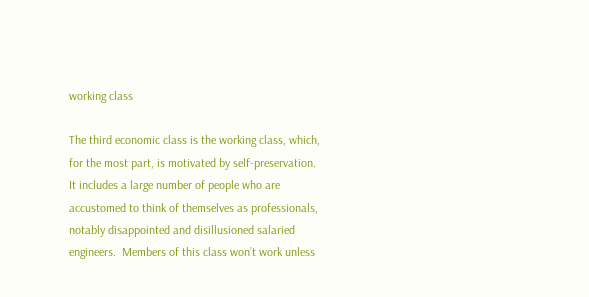working class

The third economic class is the working class, which, for the most part, is motivated by self-preservation.  It includes a large number of people who are accustomed to think of themselves as professionals, notably disappointed and disillusioned salaried engineers.  Members of this class won’t work unless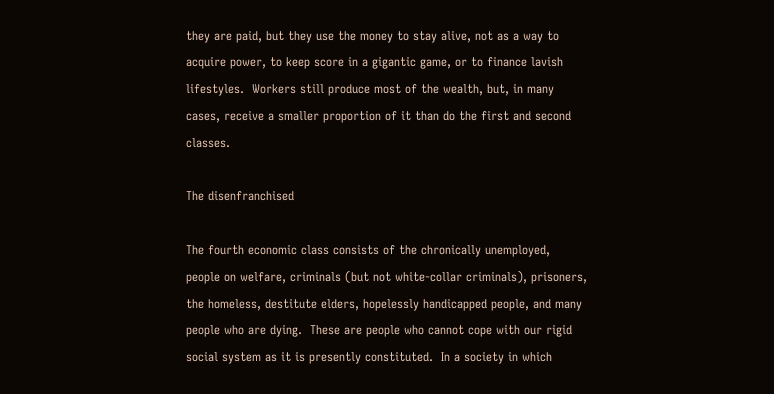they are paid, but they use the money to stay alive, not as a way to acquire power, to keep score in a gigantic game, or to finance lavish lifestyles.  Workers still produce most of the wealth, but, in many cases, receive a smaller proportion of it than do the first and second classes.

The disenfranchised

The fourth economic class consists of the chronically unemployed, people on welfare, criminals (but not white-collar criminals), prisoners, the homeless, destitute elders, hopelessly handicapped people, and many people who are dying.  These are people who cannot cope with our rigid social system as it is presently constituted.  In a society in which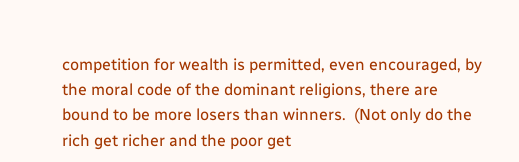competition for wealth is permitted, even encouraged, by the moral code of the dominant religions, there are bound to be more losers than winners.  (Not only do the rich get richer and the poor get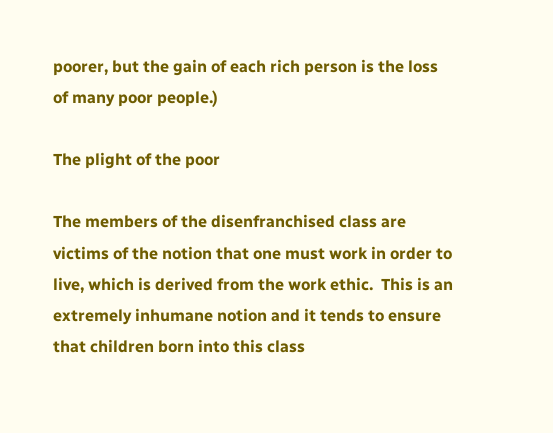poorer, but the gain of each rich person is the loss of many poor people.)

The plight of the poor

The members of the disenfranchised class are victims of the notion that one must work in order to live, which is derived from the work ethic.  This is an extremely inhumane notion and it tends to ensure that children born into this class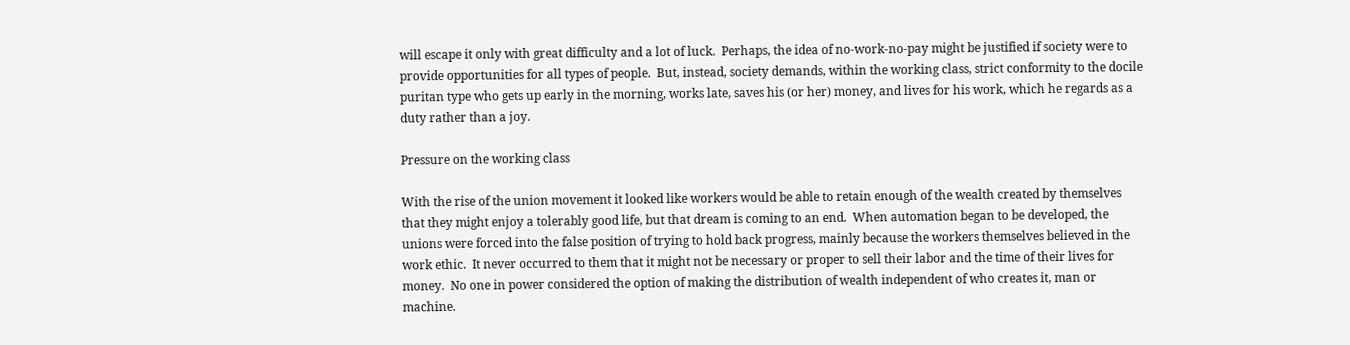will escape it only with great difficulty and a lot of luck.  Perhaps, the idea of no-work-no-pay might be justified if society were to provide opportunities for all types of people.  But, instead, society demands, within the working class, strict conformity to the docile puritan type who gets up early in the morning, works late, saves his (or her) money, and lives for his work, which he regards as a duty rather than a joy.

Pressure on the working class

With the rise of the union movement it looked like workers would be able to retain enough of the wealth created by themselves that they might enjoy a tolerably good life, but that dream is coming to an end.  When automation began to be developed, the unions were forced into the false position of trying to hold back progress, mainly because the workers themselves believed in the work ethic.  It never occurred to them that it might not be necessary or proper to sell their labor and the time of their lives for money.  No one in power considered the option of making the distribution of wealth independent of who creates it, man or machine.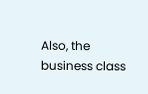Also, the business class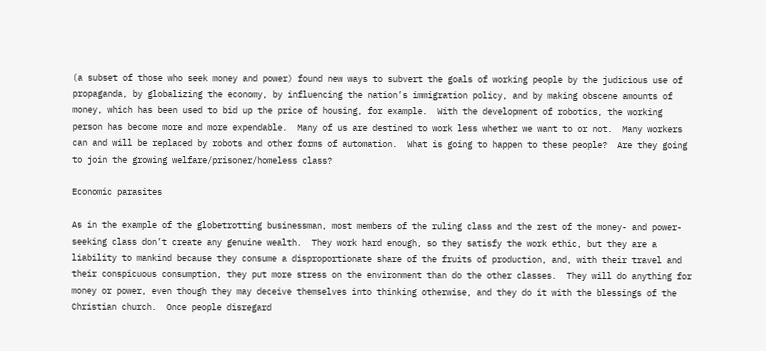(a subset of those who seek money and power) found new ways to subvert the goals of working people by the judicious use of propaganda, by globalizing the economy, by influencing the nation’s immigration policy, and by making obscene amounts of money, which has been used to bid up the price of housing, for example.  With the development of robotics, the working person has become more and more expendable.  Many of us are destined to work less whether we want to or not.  Many workers can and will be replaced by robots and other forms of automation.  What is going to happen to these people?  Are they going to join the growing welfare/prisoner/homeless class?

Economic parasites

As in the example of the globetrotting businessman, most members of the ruling class and the rest of the money- and power-seeking class don’t create any genuine wealth.  They work hard enough, so they satisfy the work ethic, but they are a liability to mankind because they consume a disproportionate share of the fruits of production, and, with their travel and their conspicuous consumption, they put more stress on the environment than do the other classes.  They will do anything for money or power, even though they may deceive themselves into thinking otherwise, and they do it with the blessings of the Christian church.  Once people disregard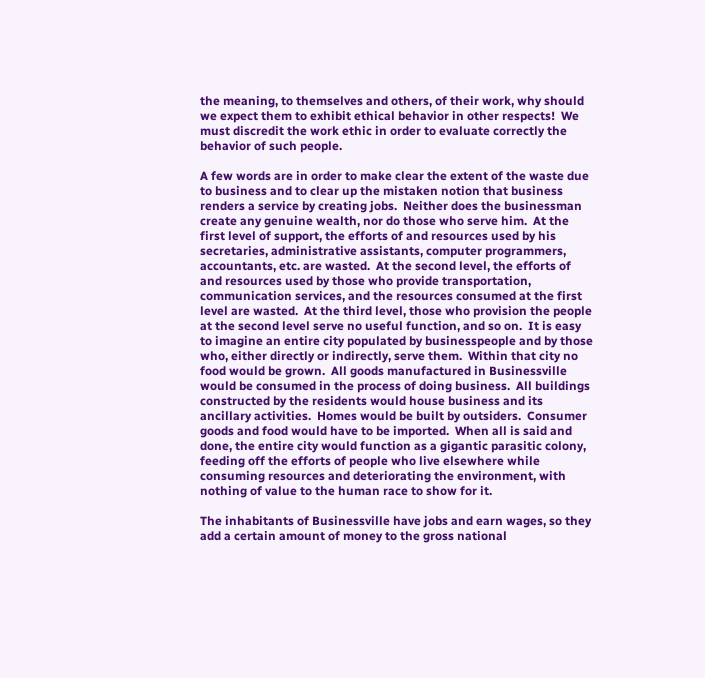the meaning, to themselves and others, of their work, why should we expect them to exhibit ethical behavior in other respects!  We must discredit the work ethic in order to evaluate correctly the behavior of such people.

A few words are in order to make clear the extent of the waste due to business and to clear up the mistaken notion that business renders a service by creating jobs.  Neither does the businessman create any genuine wealth, nor do those who serve him.  At the first level of support, the efforts of and resources used by his secretaries, administrative assistants, computer programmers, accountants, etc. are wasted.  At the second level, the efforts of and resources used by those who provide transportation, communication services, and the resources consumed at the first level are wasted.  At the third level, those who provision the people at the second level serve no useful function, and so on.  It is easy to imagine an entire city populated by businesspeople and by those who, either directly or indirectly, serve them.  Within that city no food would be grown.  All goods manufactured in Businessville would be consumed in the process of doing business.  All buildings constructed by the residents would house business and its ancillary activities.  Homes would be built by outsiders.  Consumer goods and food would have to be imported.  When all is said and done, the entire city would function as a gigantic parasitic colony, feeding off the efforts of people who live elsewhere while consuming resources and deteriorating the environment, with nothing of value to the human race to show for it.

The inhabitants of Businessville have jobs and earn wages, so they add a certain amount of money to the gross national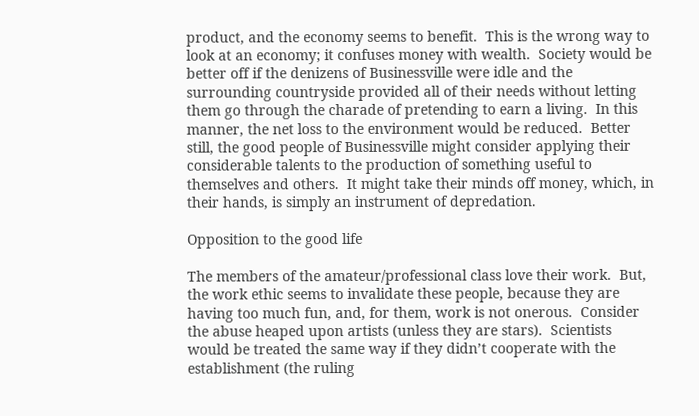product, and the economy seems to benefit.  This is the wrong way to look at an economy; it confuses money with wealth.  Society would be better off if the denizens of Businessville were idle and the surrounding countryside provided all of their needs without letting them go through the charade of pretending to earn a living.  In this manner, the net loss to the environment would be reduced.  Better still, the good people of Businessville might consider applying their considerable talents to the production of something useful to themselves and others.  It might take their minds off money, which, in their hands, is simply an instrument of depredation.

Opposition to the good life

The members of the amateur/professional class love their work.  But, the work ethic seems to invalidate these people, because they are having too much fun, and, for them, work is not onerous.  Consider the abuse heaped upon artists (unless they are stars).  Scientists would be treated the same way if they didn’t cooperate with the establishment (the ruling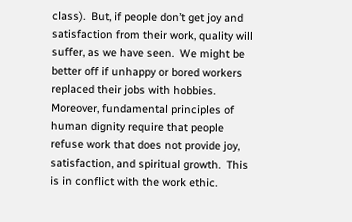class).  But, if people don’t get joy and satisfaction from their work, quality will suffer, as we have seen.  We might be better off if unhappy or bored workers replaced their jobs with hobbies.  Moreover, fundamental principles of human dignity require that people refuse work that does not provide joy, satisfaction, and spiritual growth.  This is in conflict with the work ethic.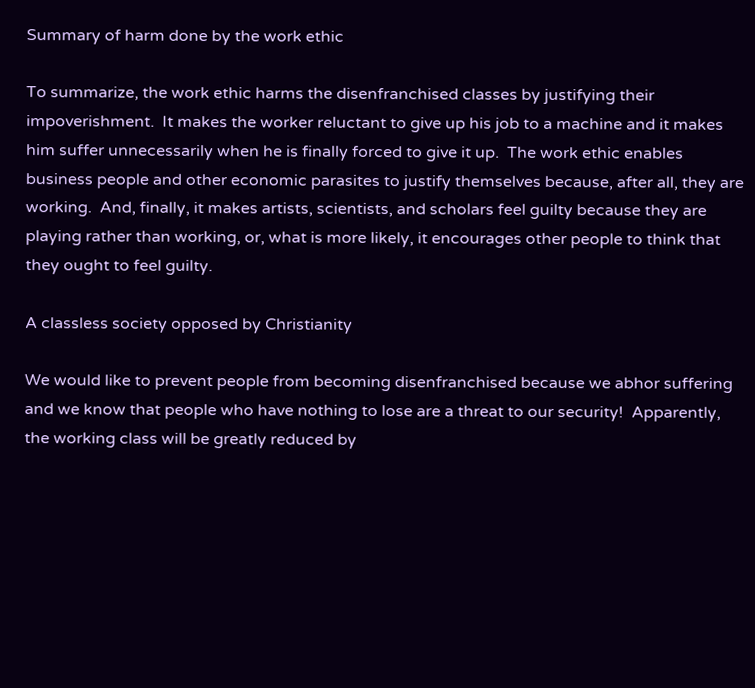Summary of harm done by the work ethic

To summarize, the work ethic harms the disenfranchised classes by justifying their impoverishment.  It makes the worker reluctant to give up his job to a machine and it makes him suffer unnecessarily when he is finally forced to give it up.  The work ethic enables business people and other economic parasites to justify themselves because, after all, they are working.  And, finally, it makes artists, scientists, and scholars feel guilty because they are playing rather than working, or, what is more likely, it encourages other people to think that they ought to feel guilty.

A classless society opposed by Christianity

We would like to prevent people from becoming disenfranchised because we abhor suffering and we know that people who have nothing to lose are a threat to our security!  Apparently, the working class will be greatly reduced by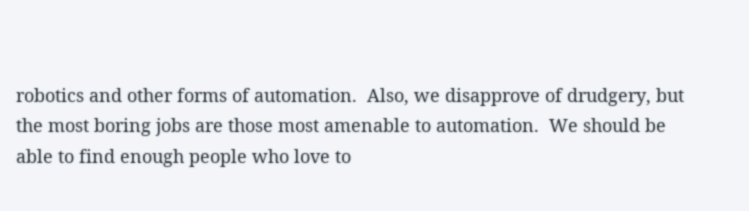robotics and other forms of automation.  Also, we disapprove of drudgery, but the most boring jobs are those most amenable to automation.  We should be able to find enough people who love to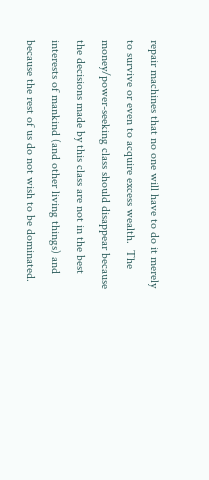repair machines that no one will have to do it merely to survive or even to acquire excess wealth.  The money/power-seeking class should disappear because the decisions made by this class are not in the best interests of mankind (and other living things) and because the rest of us do not wish to be dominated.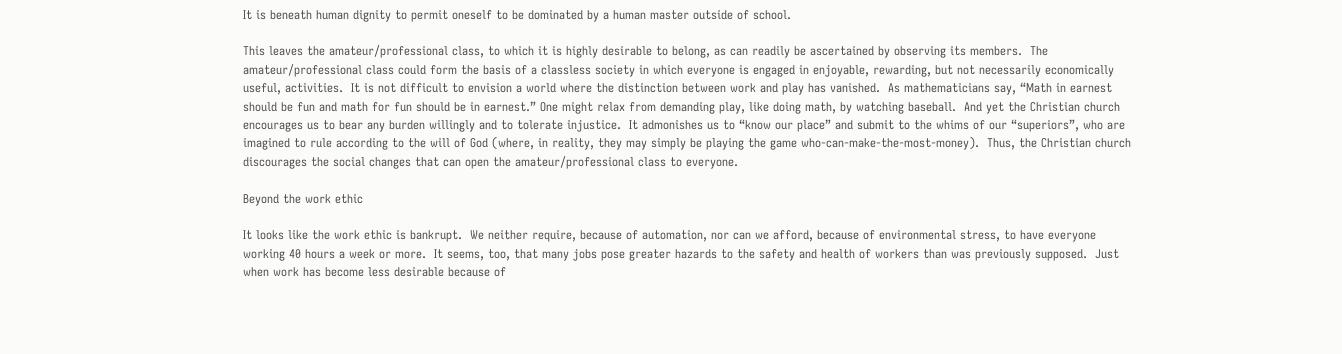It is beneath human dignity to permit oneself to be dominated by a human master outside of school.

This leaves the amateur/professional class, to which it is highly desirable to belong, as can readily be ascertained by observing its members.  The amateur/professional class could form the basis of a classless society in which everyone is engaged in enjoyable, rewarding, but not necessarily economically useful, activities.  It is not difficult to envision a world where the distinction between work and play has vanished.  As mathematicians say, “Math in earnest should be fun and math for fun should be in earnest.” One might relax from demanding play, like doing math, by watching baseball.  And yet the Christian church encourages us to bear any burden willingly and to tolerate injustice.  It admonishes us to “know our place” and submit to the whims of our “superiors”, who are imagined to rule according to the will of God (where, in reality, they may simply be playing the game who-can-make-the-most-money).  Thus, the Christian church discourages the social changes that can open the amateur/professional class to everyone.

Beyond the work ethic

It looks like the work ethic is bankrupt.  We neither require, because of automation, nor can we afford, because of environmental stress, to have everyone working 40 hours a week or more.  It seems, too, that many jobs pose greater hazards to the safety and health of workers than was previously supposed.  Just when work has become less desirable because of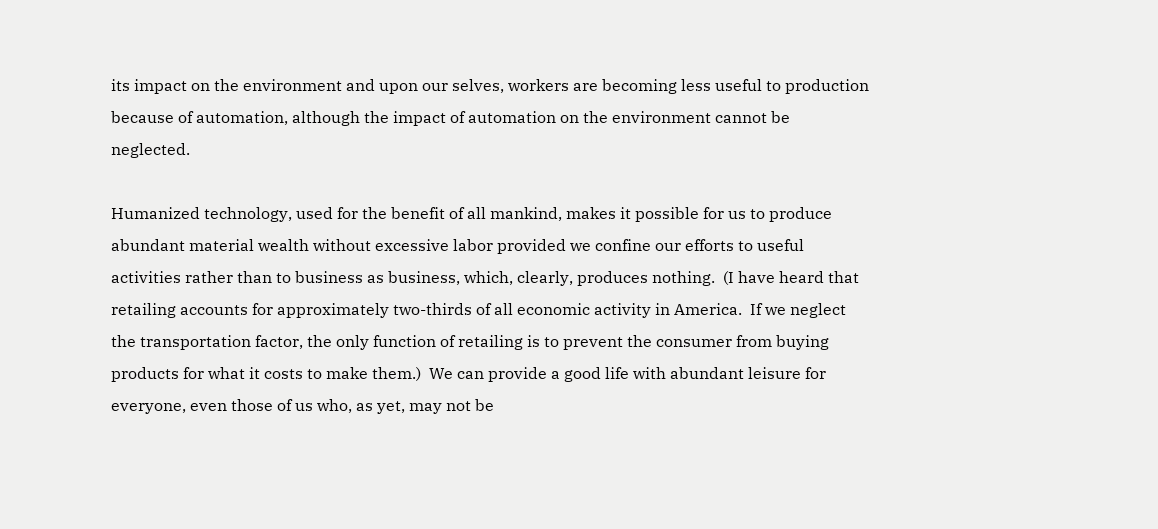its impact on the environment and upon our selves, workers are becoming less useful to production because of automation, although the impact of automation on the environment cannot be neglected.

Humanized technology, used for the benefit of all mankind, makes it possible for us to produce abundant material wealth without excessive labor provided we confine our efforts to useful activities rather than to business as business, which, clearly, produces nothing.  (I have heard that retailing accounts for approximately two-thirds of all economic activity in America.  If we neglect the transportation factor, the only function of retailing is to prevent the consumer from buying products for what it costs to make them.)  We can provide a good life with abundant leisure for everyone, even those of us who, as yet, may not be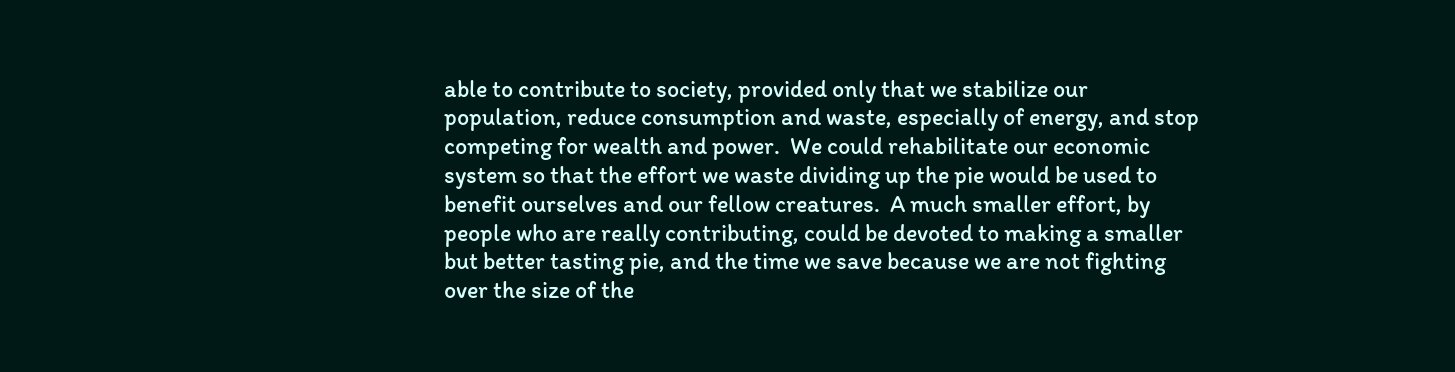able to contribute to society, provided only that we stabilize our population, reduce consumption and waste, especially of energy, and stop competing for wealth and power.  We could rehabilitate our economic system so that the effort we waste dividing up the pie would be used to benefit ourselves and our fellow creatures.  A much smaller effort, by people who are really contributing, could be devoted to making a smaller but better tasting pie, and the time we save because we are not fighting over the size of the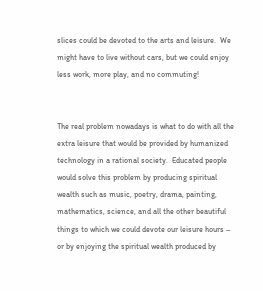slices could be devoted to the arts and leisure.  We might have to live without cars, but we could enjoy less work, more play, and no commuting!


The real problem nowadays is what to do with all the extra leisure that would be provided by humanized technology in a rational society.  Educated people would solve this problem by producing spiritual wealth such as music, poetry, drama, painting, mathematics, science, and all the other beautiful things to which we could devote our leisure hours – or by enjoying the spiritual wealth produced by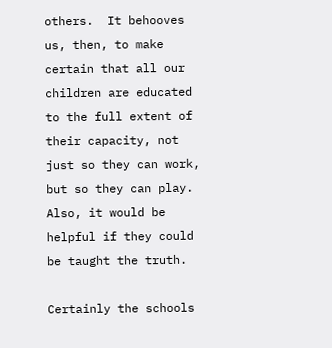others.  It behooves us, then, to make certain that all our children are educated to the full extent of their capacity, not just so they can work, but so they can play.  Also, it would be helpful if they could be taught the truth.

Certainly the schools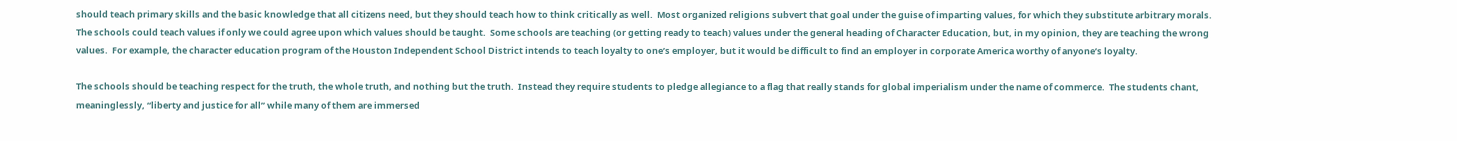should teach primary skills and the basic knowledge that all citizens need, but they should teach how to think critically as well.  Most organized religions subvert that goal under the guise of imparting values, for which they substitute arbitrary morals.  The schools could teach values if only we could agree upon which values should be taught.  Some schools are teaching (or getting ready to teach) values under the general heading of Character Education, but, in my opinion, they are teaching the wrong values.  For example, the character education program of the Houston Independent School District intends to teach loyalty to one’s employer, but it would be difficult to find an employer in corporate America worthy of anyone’s loyalty.

The schools should be teaching respect for the truth, the whole truth, and nothing but the truth.  Instead they require students to pledge allegiance to a flag that really stands for global imperialism under the name of commerce.  The students chant, meaninglessly, “liberty and justice for all” while many of them are immersed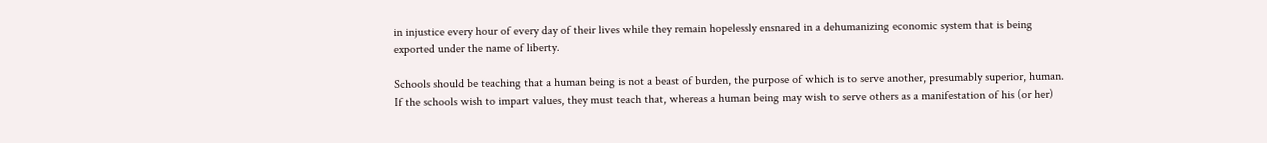in injustice every hour of every day of their lives while they remain hopelessly ensnared in a dehumanizing economic system that is being exported under the name of liberty.

Schools should be teaching that a human being is not a beast of burden, the purpose of which is to serve another, presumably superior, human.  If the schools wish to impart values, they must teach that, whereas a human being may wish to serve others as a manifestation of his (or her)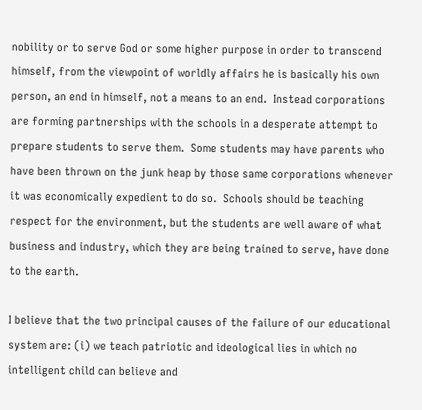nobility or to serve God or some higher purpose in order to transcend himself, from the viewpoint of worldly affairs he is basically his own person, an end in himself, not a means to an end.  Instead corporations are forming partnerships with the schools in a desperate attempt to prepare students to serve them.  Some students may have parents who have been thrown on the junk heap by those same corporations whenever it was economically expedient to do so.  Schools should be teaching respect for the environment, but the students are well aware of what business and industry, which they are being trained to serve, have done to the earth.

I believe that the two principal causes of the failure of our educational system are: (i) we teach patriotic and ideological lies in which no intelligent child can believe and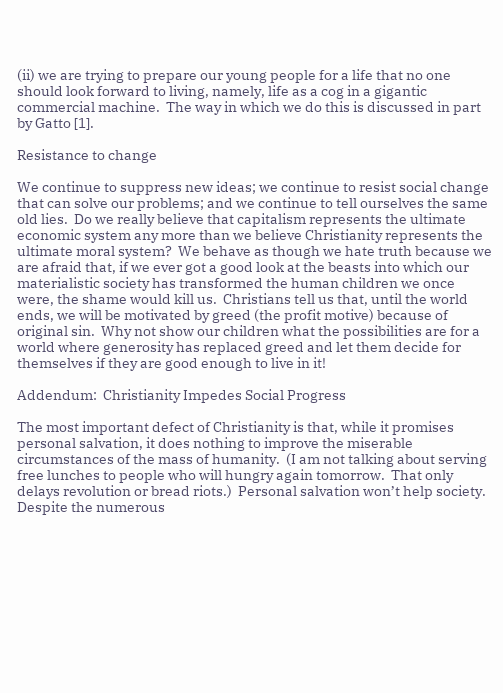(ii) we are trying to prepare our young people for a life that no one should look forward to living, namely, life as a cog in a gigantic commercial machine.  The way in which we do this is discussed in part by Gatto [1].

Resistance to change

We continue to suppress new ideas; we continue to resist social change that can solve our problems; and we continue to tell ourselves the same old lies.  Do we really believe that capitalism represents the ultimate economic system any more than we believe Christianity represents the ultimate moral system?  We behave as though we hate truth because we are afraid that, if we ever got a good look at the beasts into which our materialistic society has transformed the human children we once were, the shame would kill us.  Christians tell us that, until the world ends, we will be motivated by greed (the profit motive) because of original sin.  Why not show our children what the possibilities are for a world where generosity has replaced greed and let them decide for themselves if they are good enough to live in it!

Addendum:  Christianity Impedes Social Progress

The most important defect of Christianity is that, while it promises personal salvation, it does nothing to improve the miserable circumstances of the mass of humanity.  (I am not talking about serving free lunches to people who will hungry again tomorrow.  That only delays revolution or bread riots.)  Personal salvation won’t help society.  Despite the numerous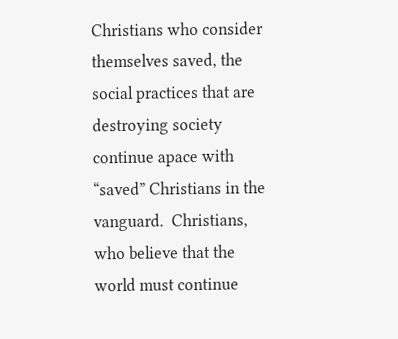Christians who consider themselves saved, the social practices that are destroying society continue apace with “saved” Christians in the vanguard.  Christians, who believe that the world must continue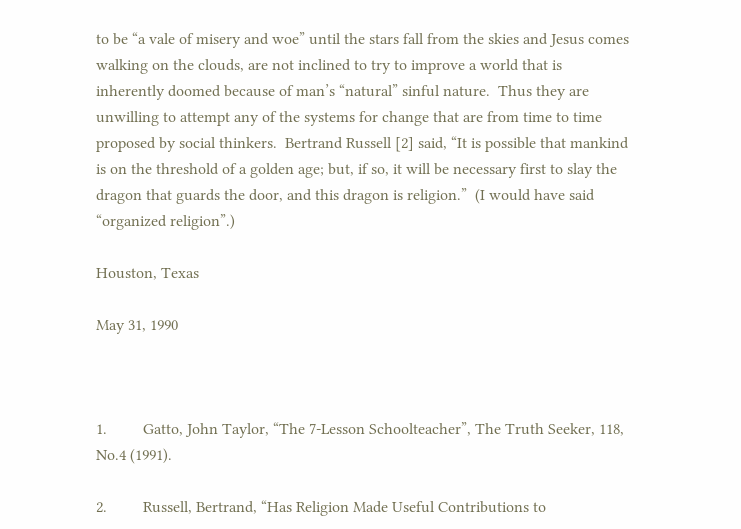to be “a vale of misery and woe” until the stars fall from the skies and Jesus comes walking on the clouds, are not inclined to try to improve a world that is inherently doomed because of man’s “natural” sinful nature.  Thus they are unwilling to attempt any of the systems for change that are from time to time proposed by social thinkers.  Bertrand Russell [2] said, “It is possible that mankind is on the threshold of a golden age; but, if so, it will be necessary first to slay the dragon that guards the door, and this dragon is religion.”  (I would have said “organized religion”.)

Houston, Texas

May 31, 1990



1.         Gatto, John Taylor, “The 7-Lesson Schoolteacher”, The Truth Seeker, 118, No.4 (1991).

2.         Russell, Bertrand, “Has Religion Made Useful Contributions to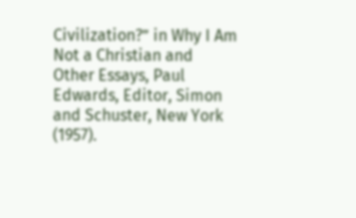Civilization?” in Why I Am Not a Christian and Other Essays, Paul Edwards, Editor, Simon and Schuster, New York (1957).